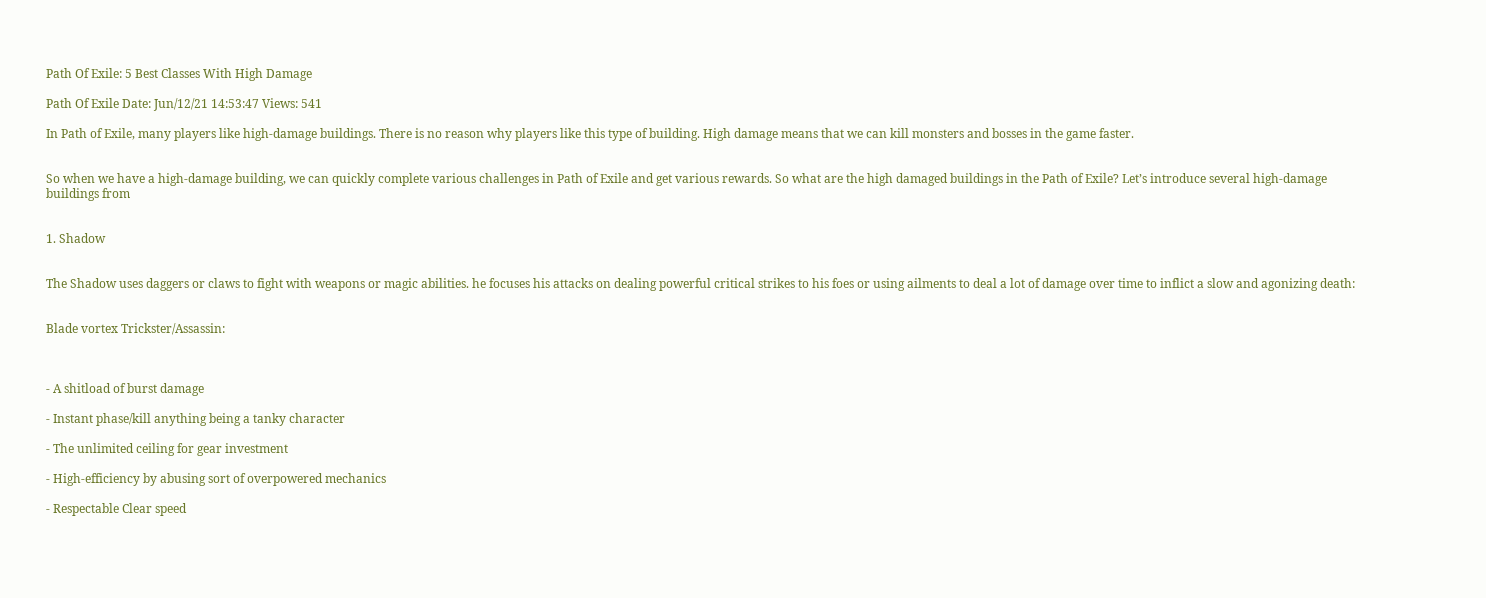Path Of Exile: 5 Best Classes With High Damage

Path Of Exile Date: Jun/12/21 14:53:47 Views: 541

In Path of Exile, many players like high-damage buildings. There is no reason why players like this type of building. High damage means that we can kill monsters and bosses in the game faster.


So when we have a high-damage building, we can quickly complete various challenges in Path of Exile and get various rewards. So what are the high damaged buildings in the Path of Exile? Let’s introduce several high-damage buildings from


1. Shadow


The Shadow uses daggers or claws to fight with weapons or magic abilities. he focuses his attacks on dealing powerful critical strikes to his foes or using ailments to deal a lot of damage over time to inflict a slow and agonizing death:


Blade vortex Trickster/Assassin:



- A shitload of burst damage

- Instant phase/kill anything being a tanky character

- The unlimited ceiling for gear investment

- High-efficiency by abusing sort of overpowered mechanics

- Respectable Clear speed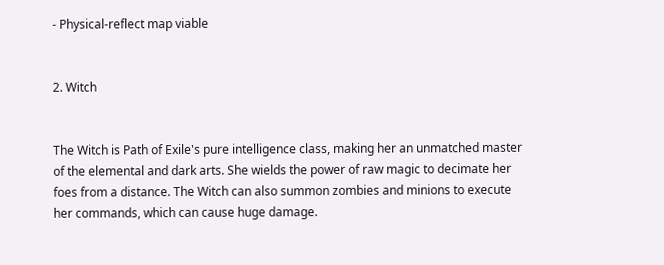- Physical-reflect map viable


2. Witch


The Witch is Path of Exile's pure intelligence class, making her an unmatched master of the elemental and dark arts. She wields the power of raw magic to decimate her foes from a distance. The Witch can also summon zombies and minions to execute her commands, which can cause huge damage.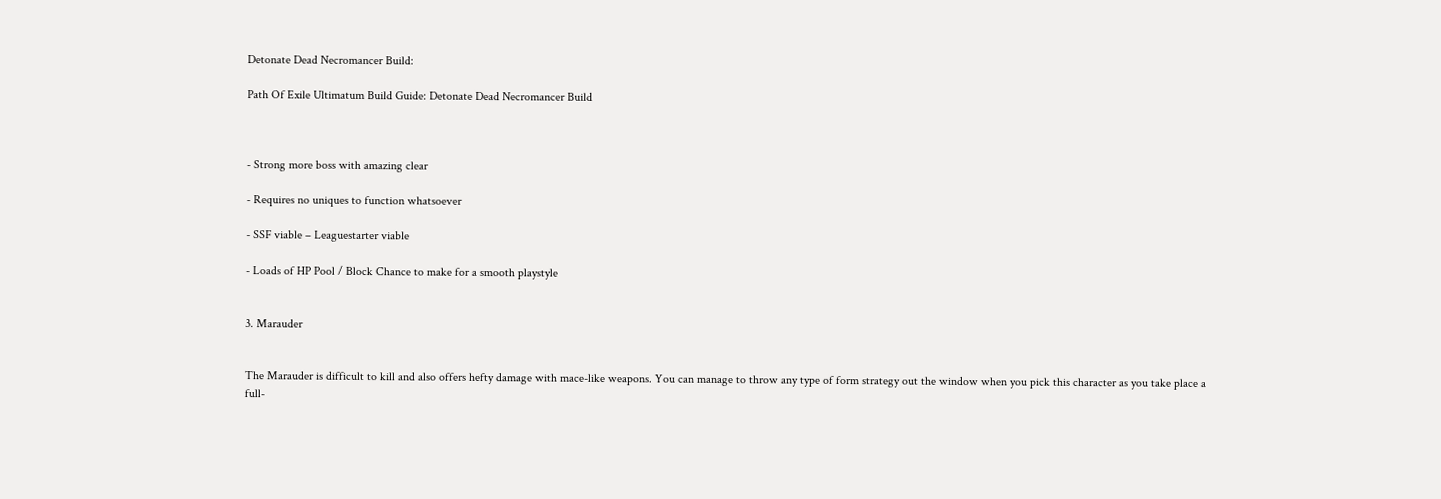Detonate Dead Necromancer Build:

Path Of Exile Ultimatum Build Guide: Detonate Dead Necromancer Build



- Strong more boss with amazing clear

- Requires no uniques to function whatsoever

- SSF viable – Leaguestarter viable

- Loads of HP Pool / Block Chance to make for a smooth playstyle


3. Marauder


The Marauder is difficult to kill and also offers hefty damage with mace-like weapons. You can manage to throw any type of form strategy out the window when you pick this character as you take place a full-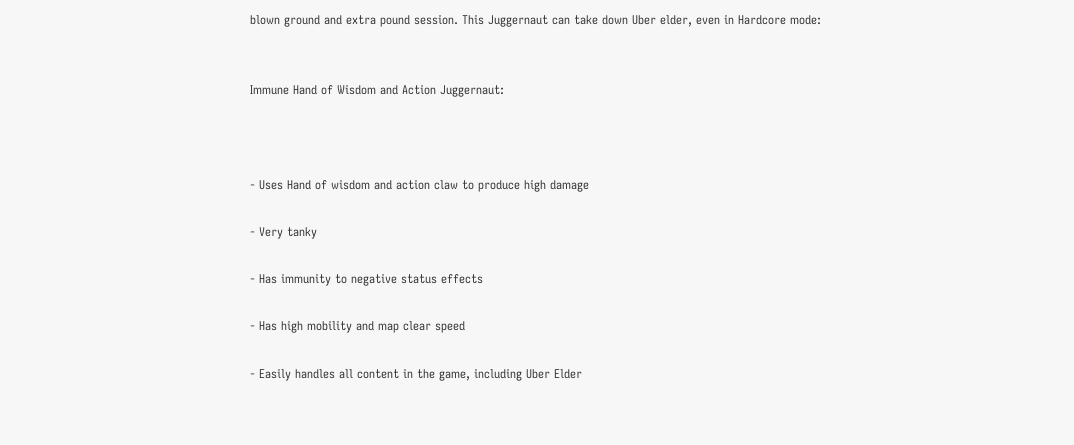blown ground and extra pound session. This Juggernaut can take down Uber elder, even in Hardcore mode:


Immune Hand of Wisdom and Action Juggernaut:



- Uses Hand of wisdom and action claw to produce high damage

- Very tanky

- Has immunity to negative status effects

- Has high mobility and map clear speed

- Easily handles all content in the game, including Uber Elder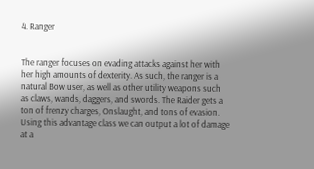4. Ranger


The ranger focuses on evading attacks against her with her high amounts of dexterity. As such, the ranger is a natural Bow user, as well as other utility weapons such as claws, wands, daggers, and swords. The Raider gets a ton of frenzy charges, Onslaught, and tons of evasion. Using this advantage class we can output a lot of damage at a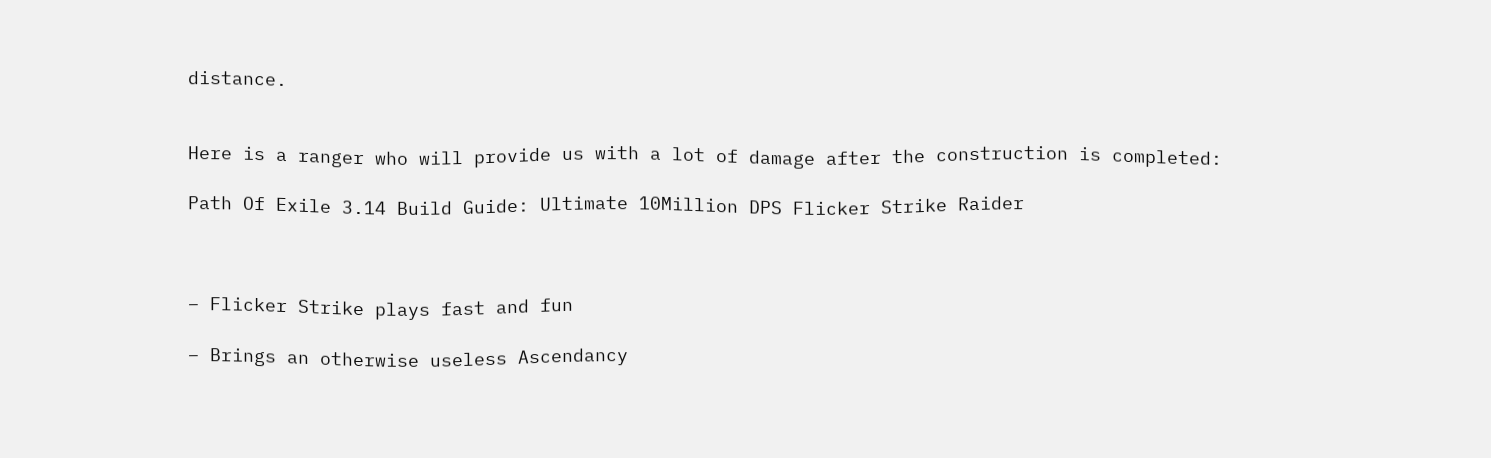distance.


Here is a ranger who will provide us with a lot of damage after the construction is completed:

Path Of Exile 3.14 Build Guide: Ultimate 10Million DPS Flicker Strike Raider



– Flicker Strike plays fast and fun

– Brings an otherwise useless Ascendancy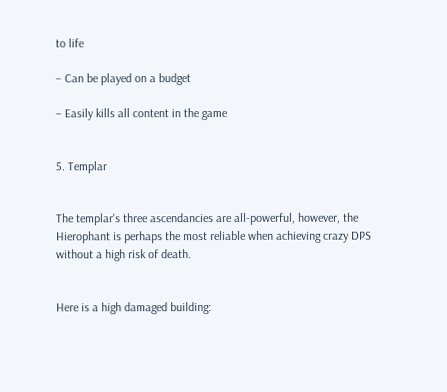to life

– Can be played on a budget

– Easily kills all content in the game


5. Templar


The templar's three ascendancies are all-powerful, however, the Hierophant is perhaps the most reliable when achieving crazy DPS without a high risk of death.


Here is a high damaged building: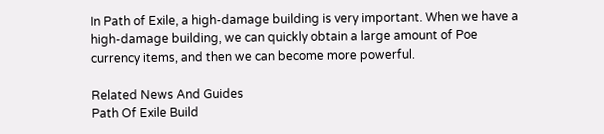In Path of Exile, a high-damage building is very important. When we have a high-damage building, we can quickly obtain a large amount of Poe currency items, and then we can become more powerful.

Related News And Guides
Path Of Exile Build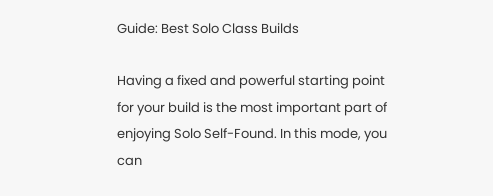Guide: Best Solo Class Builds

Having a fixed and powerful starting point for your build is the most important part of enjoying Solo Self-Found. In this mode, you can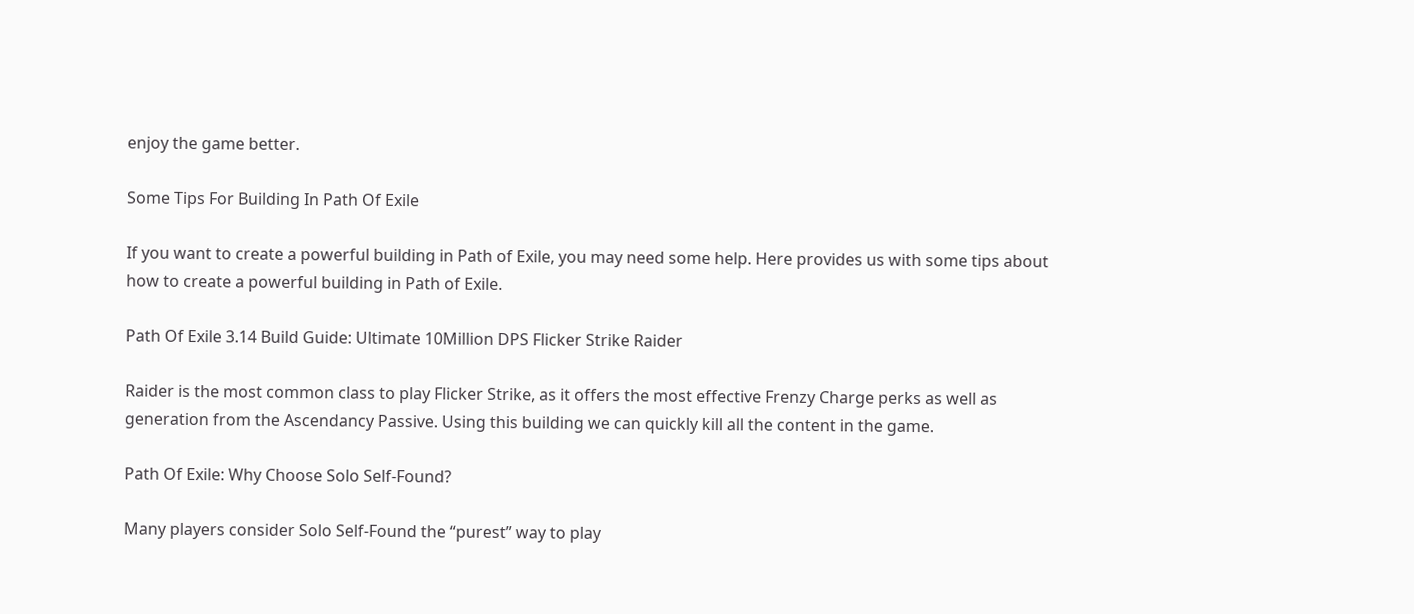enjoy the game better.

Some Tips For Building In Path Of Exile

If you want to create a powerful building in Path of Exile, you may need some help. Here provides us with some tips about how to create a powerful building in Path of Exile.

Path Of Exile 3.14 Build Guide: Ultimate 10Million DPS Flicker Strike Raider

Raider is the most common class to play Flicker Strike, as it offers the most effective Frenzy Charge perks as well as generation from the Ascendancy Passive. Using this building we can quickly kill all the content in the game.

Path Of Exile: Why Choose Solo Self-Found?

Many players consider Solo Self-Found the “purest” way to play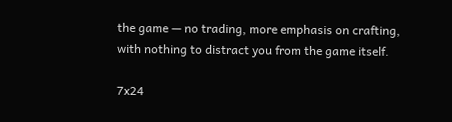the game — no trading, more emphasis on crafting, with nothing to distract you from the game itself.

7x24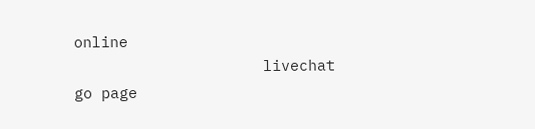online
                     livechat go page